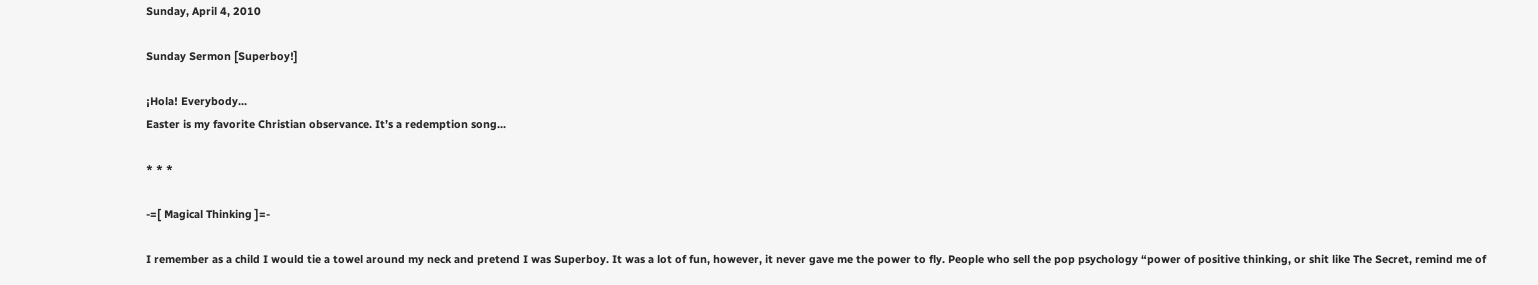Sunday, April 4, 2010

Sunday Sermon [Superboy!]

¡Hola! Everybody...
Easter is my favorite Christian observance. It’s a redemption song...

* * *

-=[ Magical Thinking ]=-

I remember as a child I would tie a towel around my neck and pretend I was Superboy. It was a lot of fun, however, it never gave me the power to fly. People who sell the pop psychology “power of positive thinking, or shit like The Secret, remind me of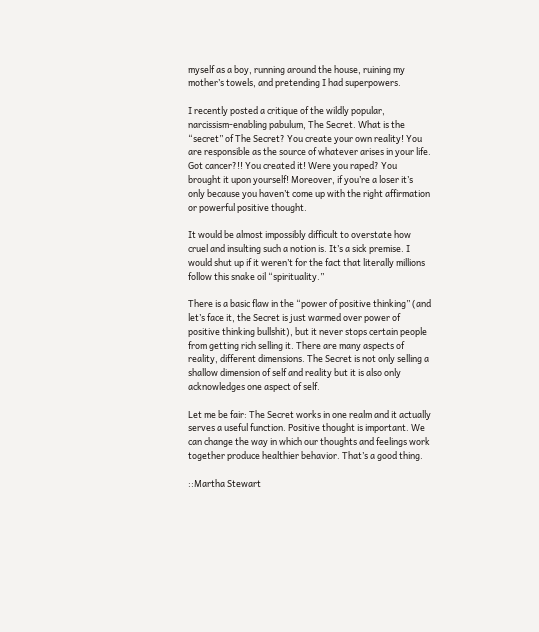myself as a boy, running around the house, ruining my mother’s towels, and pretending I had superpowers.

I recently posted a critique of the wildly popular, narcissism-enabling pabulum, The Secret. What is the “secret” of The Secret? You create your own reality! You are responsible as the source of whatever arises in your life. Got cancer?!! You created it! Were you raped? You brought it upon yourself! Moreover, if you’re a loser it’s only because you haven’t come up with the right affirmation or powerful positive thought.

It would be almost impossibly difficult to overstate how cruel and insulting such a notion is. It’s a sick premise. I would shut up if it weren’t for the fact that literally millions follow this snake oil “spirituality.”

There is a basic flaw in the “power of positive thinking” (and let’s face it, the Secret is just warmed over power of positive thinking bullshit), but it never stops certain people from getting rich selling it. There are many aspects of reality, different dimensions. The Secret is not only selling a shallow dimension of self and reality but it is also only acknowledges one aspect of self.

Let me be fair: The Secret works in one realm and it actually serves a useful function. Positive thought is important. We can change the way in which our thoughts and feelings work together produce healthier behavior. That’s a good thing.

::Martha Stewart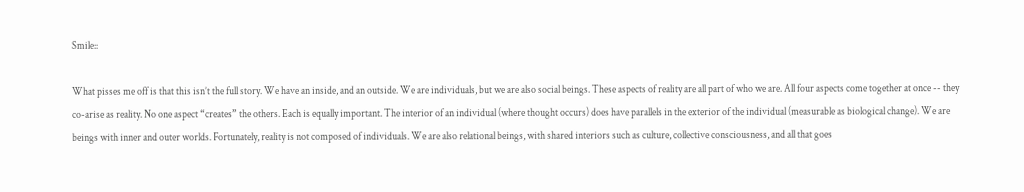Smile::

What pisses me off is that this isn’t the full story. We have an inside, and an outside. We are individuals, but we are also social beings. These aspects of reality are all part of who we are. All four aspects come together at once -- they co-arise as reality. No one aspect “creates” the others. Each is equally important. The interior of an individual (where thought occurs) does have parallels in the exterior of the individual (measurable as biological change). We are beings with inner and outer worlds. Fortunately, reality is not composed of individuals. We are also relational beings, with shared interiors such as culture, collective consciousness, and all that goes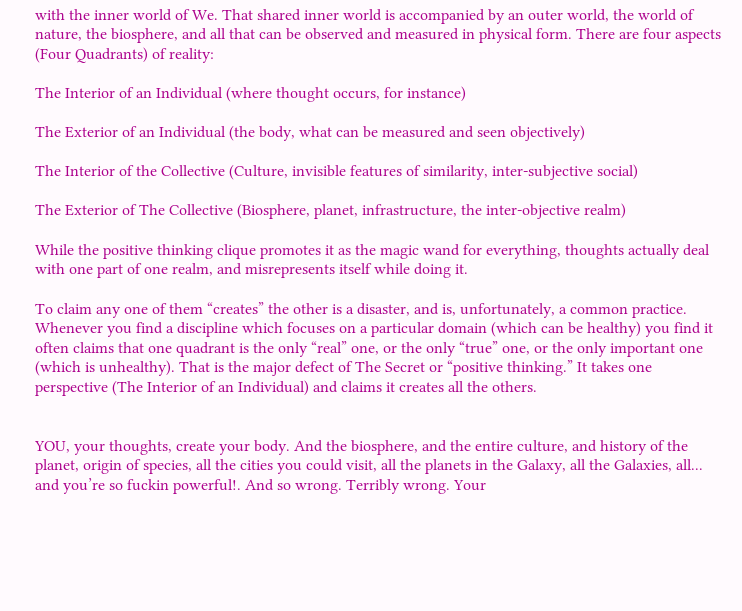with the inner world of We. That shared inner world is accompanied by an outer world, the world of nature, the biosphere, and all that can be observed and measured in physical form. There are four aspects (Four Quadrants) of reality:

The Interior of an Individual (where thought occurs, for instance)

The Exterior of an Individual (the body, what can be measured and seen objectively)

The Interior of the Collective (Culture, invisible features of similarity, inter-subjective social)

The Exterior of The Collective (Biosphere, planet, infrastructure, the inter-objective realm)

While the positive thinking clique promotes it as the magic wand for everything, thoughts actually deal with one part of one realm, and misrepresents itself while doing it.

To claim any one of them “creates” the other is a disaster, and is, unfortunately, a common practice. Whenever you find a discipline which focuses on a particular domain (which can be healthy) you find it often claims that one quadrant is the only “real” one, or the only “true” one, or the only important one (which is unhealthy). That is the major defect of The Secret or “positive thinking.” It takes one perspective (The Interior of an Individual) and claims it creates all the others.


YOU, your thoughts, create your body. And the biosphere, and the entire culture, and history of the planet, origin of species, all the cities you could visit, all the planets in the Galaxy, all the Galaxies, all... and you’re so fuckin powerful!. And so wrong. Terribly wrong. Your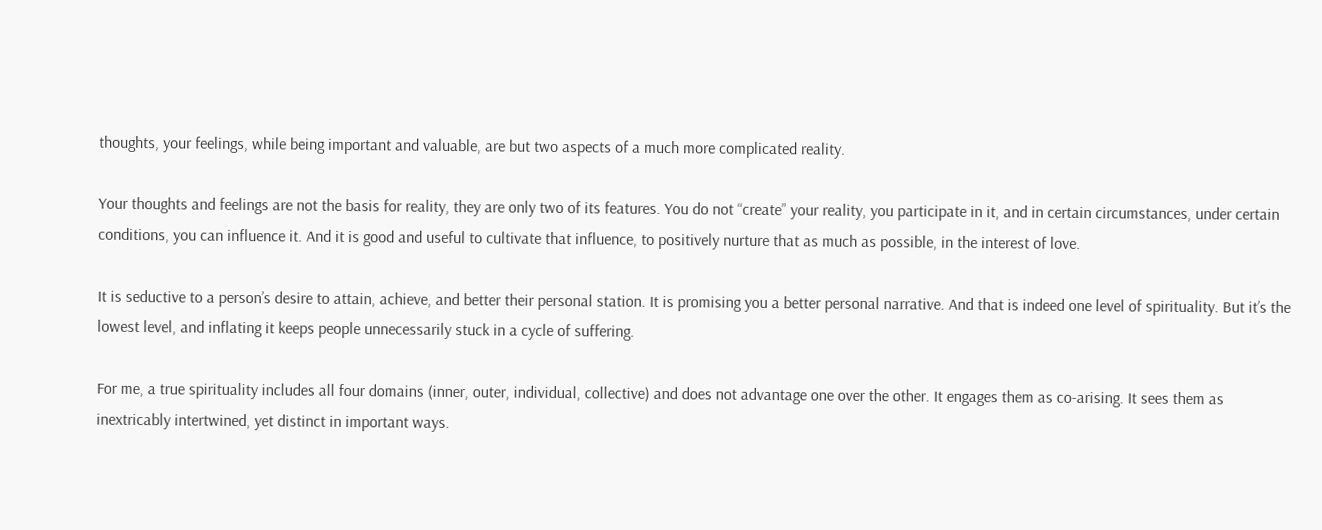thoughts, your feelings, while being important and valuable, are but two aspects of a much more complicated reality.

Your thoughts and feelings are not the basis for reality, they are only two of its features. You do not “create” your reality, you participate in it, and in certain circumstances, under certain conditions, you can influence it. And it is good and useful to cultivate that influence, to positively nurture that as much as possible, in the interest of love.

It is seductive to a person’s desire to attain, achieve, and better their personal station. It is promising you a better personal narrative. And that is indeed one level of spirituality. But it’s the lowest level, and inflating it keeps people unnecessarily stuck in a cycle of suffering.

For me, a true spirituality includes all four domains (inner, outer, individual, collective) and does not advantage one over the other. It engages them as co-arising. It sees them as inextricably intertwined, yet distinct in important ways.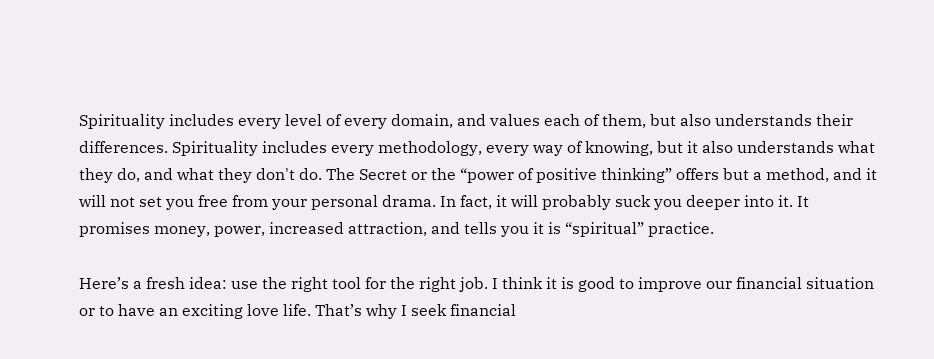Spirituality includes every level of every domain, and values each of them, but also understands their differences. Spirituality includes every methodology, every way of knowing, but it also understands what they do, and what they don't do. The Secret or the “power of positive thinking” offers but a method, and it will not set you free from your personal drama. In fact, it will probably suck you deeper into it. It promises money, power, increased attraction, and tells you it is “spiritual” practice.

Here’s a fresh idea: use the right tool for the right job. I think it is good to improve our financial situation or to have an exciting love life. That’s why I seek financial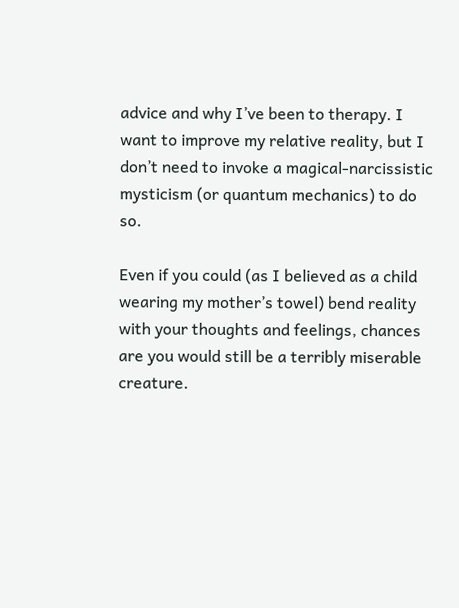advice and why I’ve been to therapy. I want to improve my relative reality, but I don’t need to invoke a magical-narcissistic mysticism (or quantum mechanics) to do so.

Even if you could (as I believed as a child wearing my mother’s towel) bend reality with your thoughts and feelings, chances are you would still be a terribly miserable creature.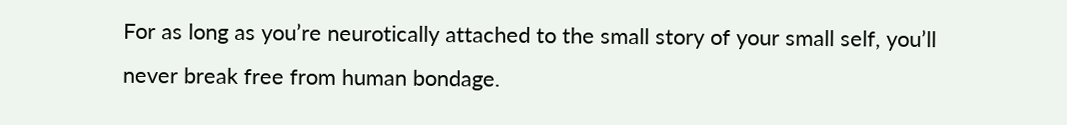For as long as you’re neurotically attached to the small story of your small self, you’ll never break free from human bondage.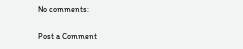No comments:

Post a Comment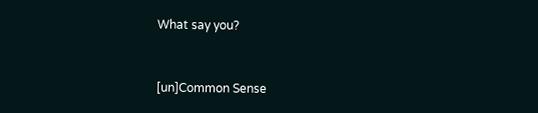What say you?


[un]Common Sense